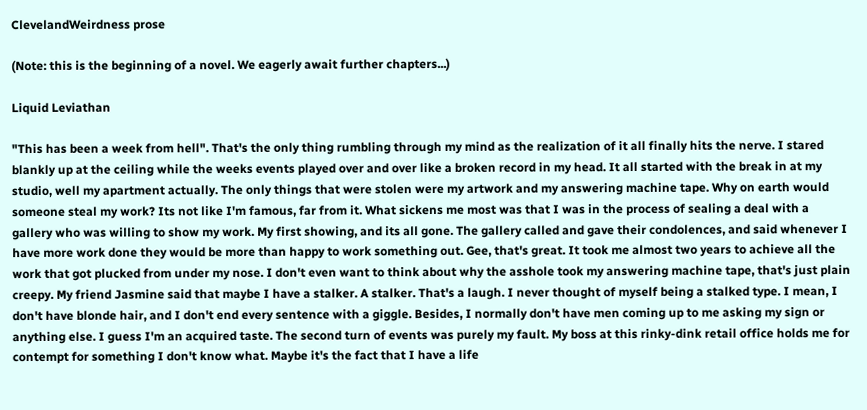ClevelandWeirdness prose

(Note: this is the beginning of a novel. We eagerly await further chapters...)

Liquid Leviathan

"This has been a week from hell". That's the only thing rumbling through my mind as the realization of it all finally hits the nerve. I stared blankly up at the ceiling while the weeks events played over and over like a broken record in my head. It all started with the break in at my studio, well my apartment actually. The only things that were stolen were my artwork and my answering machine tape. Why on earth would someone steal my work? Its not like I'm famous, far from it. What sickens me most was that I was in the process of sealing a deal with a gallery who was willing to show my work. My first showing, and its all gone. The gallery called and gave their condolences, and said whenever I have more work done they would be more than happy to work something out. Gee, that's great. It took me almost two years to achieve all the work that got plucked from under my nose. I don't even want to think about why the asshole took my answering machine tape, that's just plain creepy. My friend Jasmine said that maybe I have a stalker. A stalker. That's a laugh. I never thought of myself being a stalked type. I mean, I don't have blonde hair, and I don't end every sentence with a giggle. Besides, I normally don't have men coming up to me asking my sign or anything else. I guess I'm an acquired taste. The second turn of events was purely my fault. My boss at this rinky-dink retail office holds me for contempt for something I don't know what. Maybe it's the fact that I have a life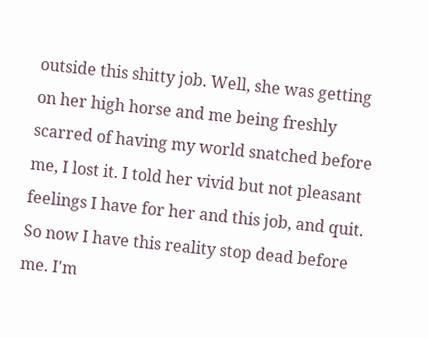outside this shitty job. Well, she was getting on her high horse and me being freshly scarred of having my world snatched before me, I lost it. I told her vivid but not pleasant feelings I have for her and this job, and quit. So now I have this reality stop dead before me. I'm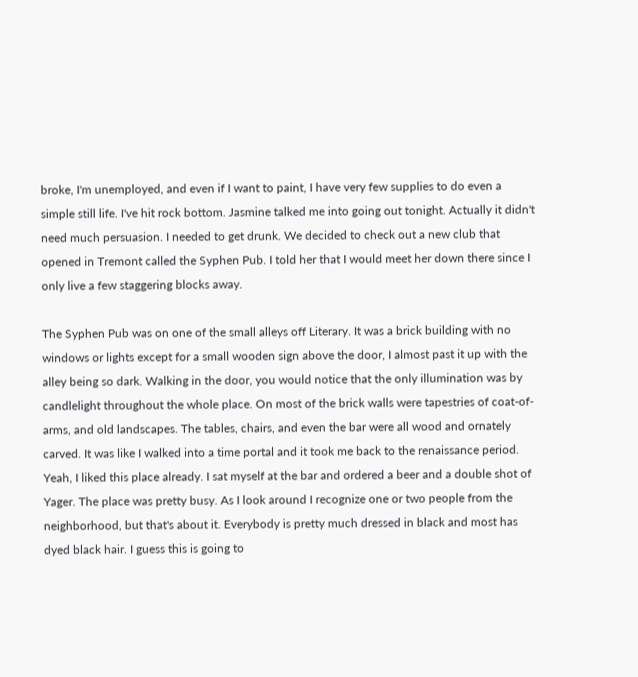broke, I'm unemployed, and even if I want to paint, I have very few supplies to do even a simple still life. I've hit rock bottom. Jasmine talked me into going out tonight. Actually it didn't need much persuasion. I needed to get drunk. We decided to check out a new club that opened in Tremont called the Syphen Pub. I told her that I would meet her down there since I only live a few staggering blocks away.

The Syphen Pub was on one of the small alleys off Literary. It was a brick building with no windows or lights except for a small wooden sign above the door, I almost past it up with the alley being so dark. Walking in the door, you would notice that the only illumination was by candlelight throughout the whole place. On most of the brick walls were tapestries of coat-of-arms, and old landscapes. The tables, chairs, and even the bar were all wood and ornately carved. It was like I walked into a time portal and it took me back to the renaissance period. Yeah, I liked this place already. I sat myself at the bar and ordered a beer and a double shot of Yager. The place was pretty busy. As I look around I recognize one or two people from the neighborhood, but that's about it. Everybody is pretty much dressed in black and most has dyed black hair. I guess this is going to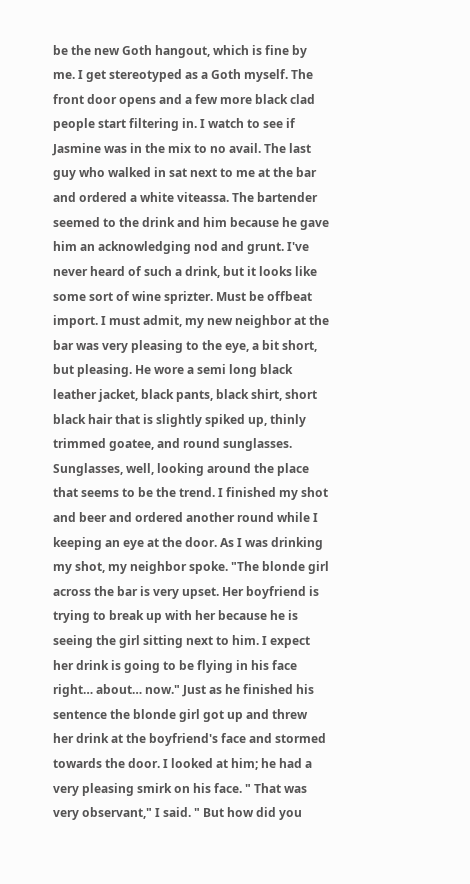be the new Goth hangout, which is fine by me. I get stereotyped as a Goth myself. The front door opens and a few more black clad people start filtering in. I watch to see if Jasmine was in the mix to no avail. The last guy who walked in sat next to me at the bar and ordered a white viteassa. The bartender seemed to the drink and him because he gave him an acknowledging nod and grunt. I've never heard of such a drink, but it looks like some sort of wine sprizter. Must be offbeat import. I must admit, my new neighbor at the bar was very pleasing to the eye, a bit short, but pleasing. He wore a semi long black leather jacket, black pants, black shirt, short black hair that is slightly spiked up, thinly trimmed goatee, and round sunglasses. Sunglasses, well, looking around the place that seems to be the trend. I finished my shot and beer and ordered another round while I keeping an eye at the door. As I was drinking my shot, my neighbor spoke. "The blonde girl across the bar is very upset. Her boyfriend is trying to break up with her because he is seeing the girl sitting next to him. I expect her drink is going to be flying in his face right… about… now." Just as he finished his sentence the blonde girl got up and threw her drink at the boyfriend's face and stormed towards the door. I looked at him; he had a very pleasing smirk on his face. " That was very observant," I said. " But how did you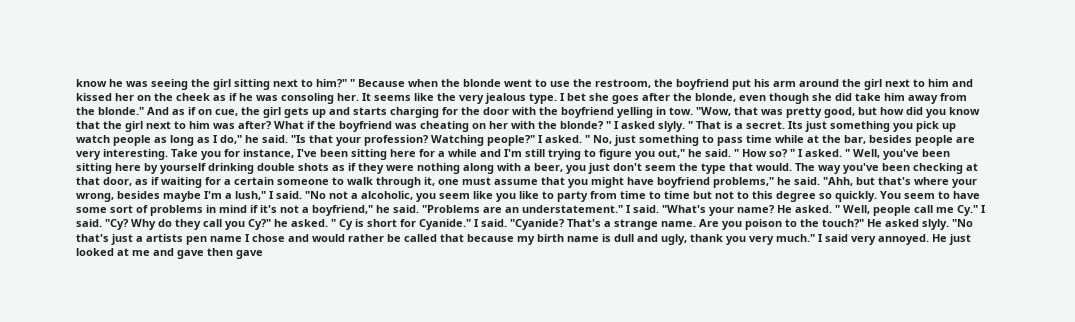know he was seeing the girl sitting next to him?" " Because when the blonde went to use the restroom, the boyfriend put his arm around the girl next to him and kissed her on the cheek as if he was consoling her. It seems like the very jealous type. I bet she goes after the blonde, even though she did take him away from the blonde." And as if on cue, the girl gets up and starts charging for the door with the boyfriend yelling in tow. "Wow, that was pretty good, but how did you know that the girl next to him was after? What if the boyfriend was cheating on her with the blonde? " I asked slyly. " That is a secret. Its just something you pick up watch people as long as I do," he said. "Is that your profession? Watching people?" I asked. " No, just something to pass time while at the bar, besides people are very interesting. Take you for instance, I've been sitting here for a while and I'm still trying to figure you out," he said. " How so? " I asked. " Well, you've been sitting here by yourself drinking double shots as if they were nothing along with a beer, you just don't seem the type that would. The way you've been checking at that door, as if waiting for a certain someone to walk through it, one must assume that you might have boyfriend problems," he said. "Ahh, but that's where your wrong, besides maybe I'm a lush," I said. "No not a alcoholic, you seem like you like to party from time to time but not to this degree so quickly. You seem to have some sort of problems in mind if it's not a boyfriend," he said. "Problems are an understatement." I said. "What's your name? He asked. " Well, people call me Cy." I said. "Cy? Why do they call you Cy?" he asked. " Cy is short for Cyanide." I said. "Cyanide? That's a strange name. Are you poison to the touch?" He asked slyly. "No that's just a artists pen name I chose and would rather be called that because my birth name is dull and ugly, thank you very much." I said very annoyed. He just looked at me and gave then gave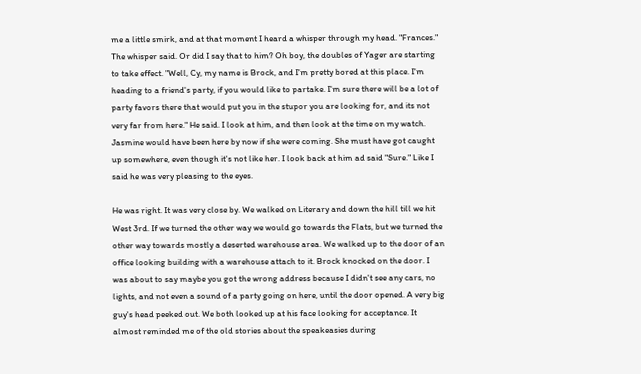me a little smirk, and at that moment I heard a whisper through my head. "Frances." The whisper said. Or did I say that to him? Oh boy, the doubles of Yager are starting to take effect. "Well, Cy, my name is Brock, and I'm pretty bored at this place. I'm heading to a friend's party, if you would like to partake. I'm sure there will be a lot of party favors there that would put you in the stupor you are looking for, and its not very far from here." He said. I look at him, and then look at the time on my watch. Jasmine would have been here by now if she were coming. She must have got caught up somewhere, even though it's not like her. I look back at him ad said "Sure." Like I said he was very pleasing to the eyes.

He was right. It was very close by. We walked on Literary and down the hill till we hit West 3rd. If we turned the other way we would go towards the Flats, but we turned the other way towards mostly a deserted warehouse area. We walked up to the door of an office looking building with a warehouse attach to it. Brock knocked on the door. I was about to say maybe you got the wrong address because I didn't see any cars, no lights, and not even a sound of a party going on here, until the door opened. A very big guy's head peeked out. We both looked up at his face looking for acceptance. It almost reminded me of the old stories about the speakeasies during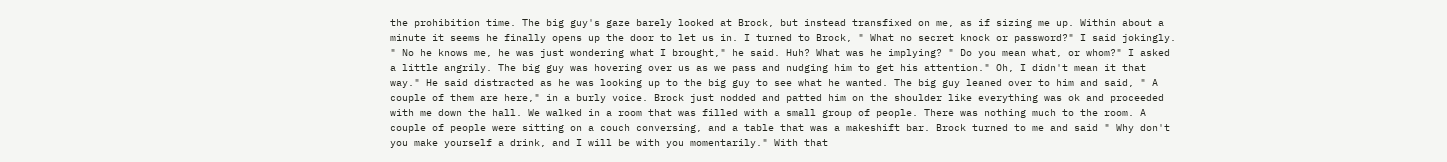the prohibition time. The big guy's gaze barely looked at Brock, but instead transfixed on me, as if sizing me up. Within about a minute it seems he finally opens up the door to let us in. I turned to Brock, " What no secret knock or password?" I said jokingly. " No he knows me, he was just wondering what I brought," he said. Huh? What was he implying? " Do you mean what, or whom?" I asked a little angrily. The big guy was hovering over us as we pass and nudging him to get his attention." Oh, I didn't mean it that way." He said distracted as he was looking up to the big guy to see what he wanted. The big guy leaned over to him and said, " A couple of them are here," in a burly voice. Brock just nodded and patted him on the shoulder like everything was ok and proceeded with me down the hall. We walked in a room that was filled with a small group of people. There was nothing much to the room. A couple of people were sitting on a couch conversing, and a table that was a makeshift bar. Brock turned to me and said " Why don't you make yourself a drink, and I will be with you momentarily." With that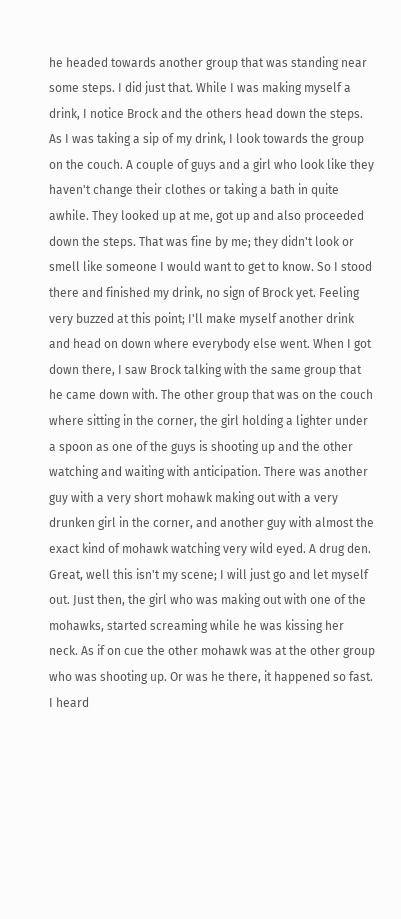he headed towards another group that was standing near some steps. I did just that. While I was making myself a drink, I notice Brock and the others head down the steps. As I was taking a sip of my drink, I look towards the group on the couch. A couple of guys and a girl who look like they haven't change their clothes or taking a bath in quite awhile. They looked up at me, got up and also proceeded down the steps. That was fine by me; they didn't look or smell like someone I would want to get to know. So I stood there and finished my drink, no sign of Brock yet. Feeling very buzzed at this point; I'll make myself another drink and head on down where everybody else went. When I got down there, I saw Brock talking with the same group that he came down with. The other group that was on the couch where sitting in the corner, the girl holding a lighter under a spoon as one of the guys is shooting up and the other watching and waiting with anticipation. There was another guy with a very short mohawk making out with a very drunken girl in the corner, and another guy with almost the exact kind of mohawk watching very wild eyed. A drug den. Great, well this isn't my scene; I will just go and let myself out. Just then, the girl who was making out with one of the mohawks, started screaming while he was kissing her neck. As if on cue the other mohawk was at the other group who was shooting up. Or was he there, it happened so fast. I heard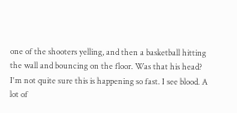one of the shooters yelling, and then a basketball hitting the wall and bouncing on the floor. Was that his head? I'm not quite sure this is happening so fast. I see blood. A lot of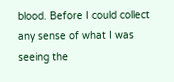blood. Before I could collect any sense of what I was seeing the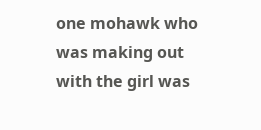one mohawk who was making out with the girl was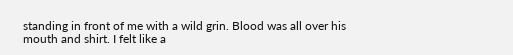standing in front of me with a wild grin. Blood was all over his mouth and shirt. I felt like a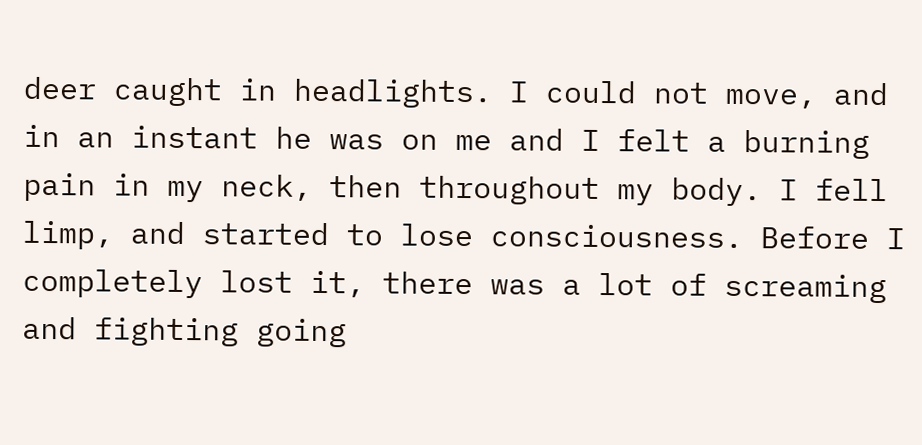deer caught in headlights. I could not move, and in an instant he was on me and I felt a burning pain in my neck, then throughout my body. I fell limp, and started to lose consciousness. Before I completely lost it, there was a lot of screaming and fighting going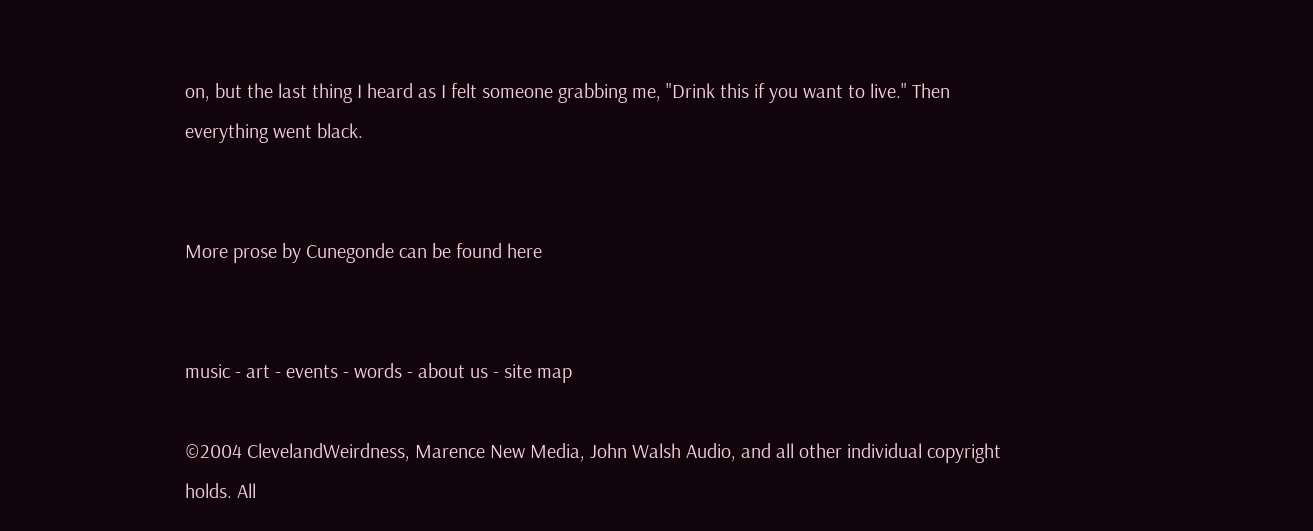on, but the last thing I heard as I felt someone grabbing me, "Drink this if you want to live." Then everything went black.


More prose by Cunegonde can be found here


music - art - events - words - about us - site map

©2004 ClevelandWeirdness, Marence New Media, John Walsh Audio, and all other individual copyright holds. All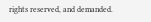rights reserved, and demanded.